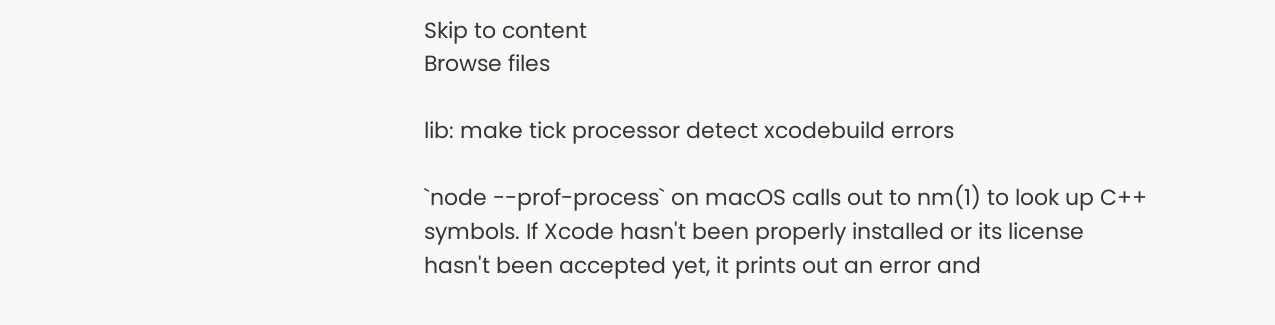Skip to content
Browse files

lib: make tick processor detect xcodebuild errors

`node --prof-process` on macOS calls out to nm(1) to look up C++
symbols. If Xcode hasn't been properly installed or its license
hasn't been accepted yet, it prints out an error and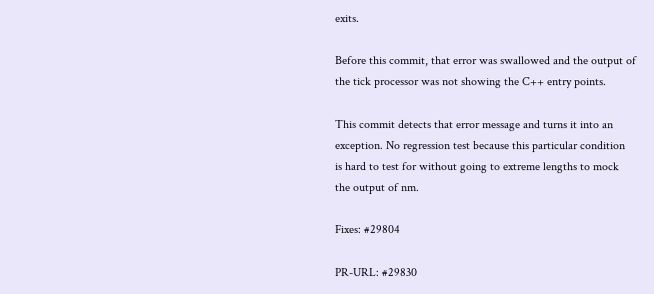exits.

Before this commit, that error was swallowed and the output of
the tick processor was not showing the C++ entry points.

This commit detects that error message and turns it into an
exception. No regression test because this particular condition
is hard to test for without going to extreme lengths to mock
the output of nm.

Fixes: #29804

PR-URL: #29830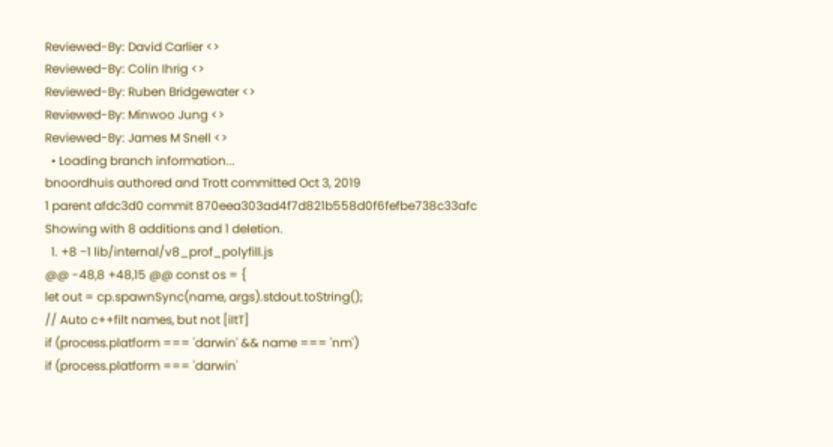Reviewed-By: David Carlier <>
Reviewed-By: Colin Ihrig <>
Reviewed-By: Ruben Bridgewater <>
Reviewed-By: Minwoo Jung <>
Reviewed-By: James M Snell <>
  • Loading branch information...
bnoordhuis authored and Trott committed Oct 3, 2019
1 parent afdc3d0 commit 870eea303ad4f7d821b558d0f6fefbe738c33afc
Showing with 8 additions and 1 deletion.
  1. +8 −1 lib/internal/v8_prof_polyfill.js
@@ -48,8 +48,15 @@ const os = {
let out = cp.spawnSync(name, args).stdout.toString();
// Auto c++filt names, but not [iItT]
if (process.platform === 'darwin' && name === 'nm')
if (process.platform === 'darwin'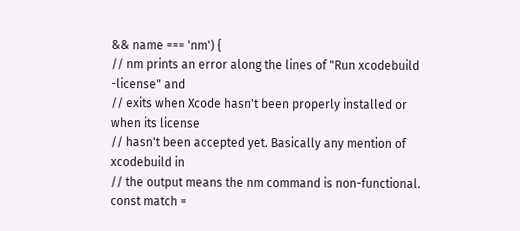&& name === 'nm') {
// nm prints an error along the lines of "Run xcodebuild -license" and
// exits when Xcode hasn't been properly installed or when its license
// hasn't been accepted yet. Basically any mention of xcodebuild in
// the output means the nm command is non-functional.
const match =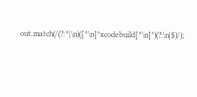out.match(/(?:^|\n)([^\n]*xcodebuild[^\n]*)(?:\n|$)/);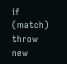if (match) throw new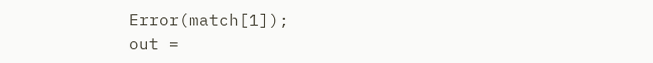Error(match[1]);
out =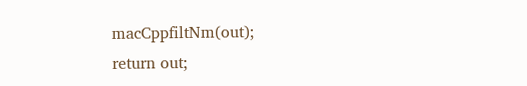macCppfiltNm(out);
return out;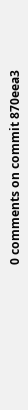0 comments on commit 870eea3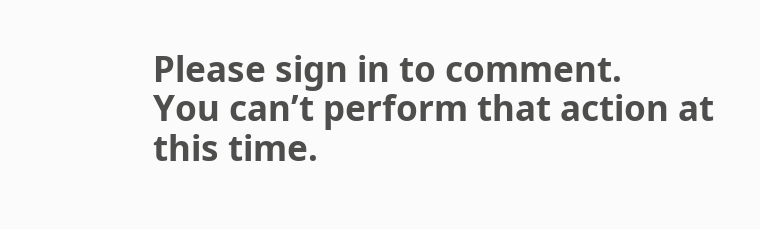Please sign in to comment.
You can’t perform that action at this time.